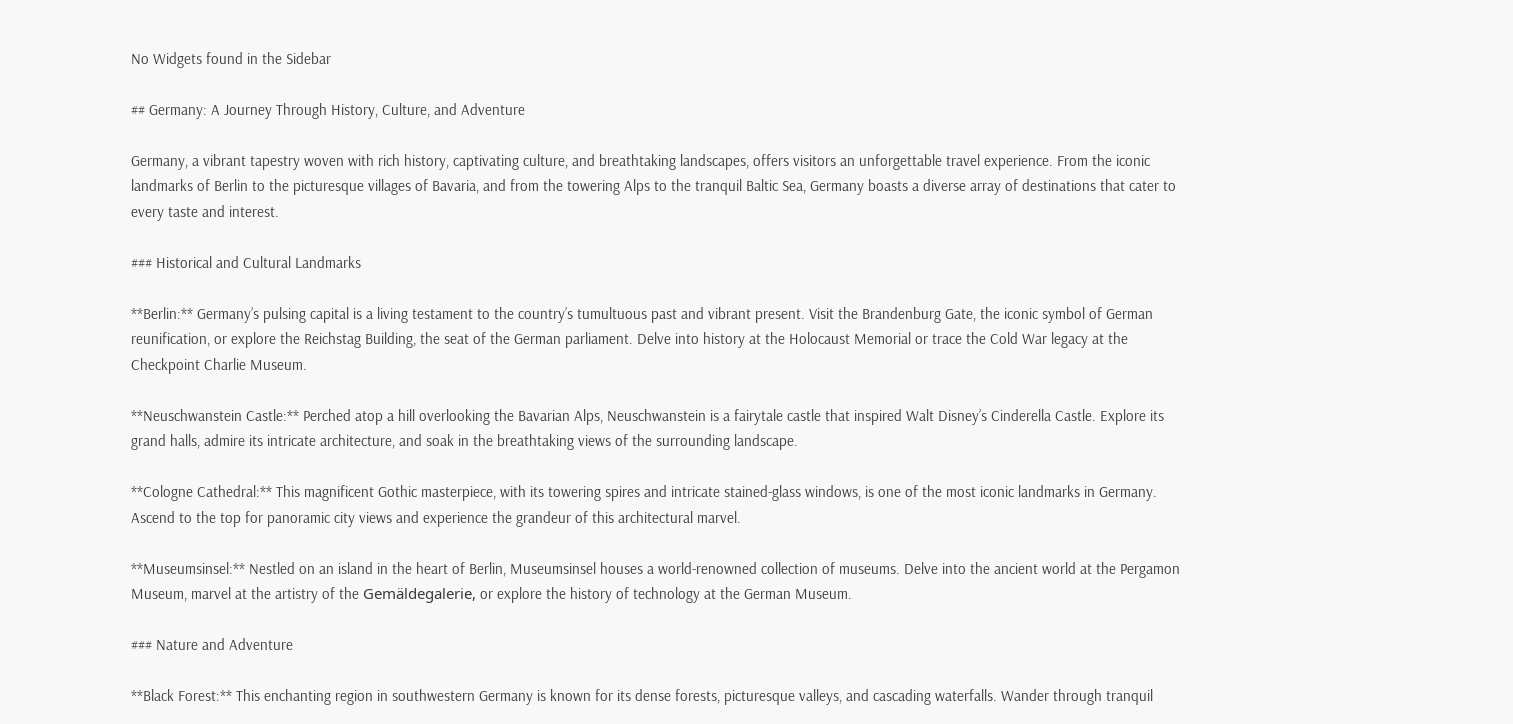No Widgets found in the Sidebar

## Germany: A Journey Through History, Culture, and Adventure

Germany, a vibrant tapestry woven with rich history, captivating culture, and breathtaking landscapes, offers visitors an unforgettable travel experience. From the iconic landmarks of Berlin to the picturesque villages of Bavaria, and from the towering Alps to the tranquil Baltic Sea, Germany boasts a diverse array of destinations that cater to every taste and interest.

### Historical and Cultural Landmarks

**Berlin:** Germany’s pulsing capital is a living testament to the country’s tumultuous past and vibrant present. Visit the Brandenburg Gate, the iconic symbol of German reunification, or explore the Reichstag Building, the seat of the German parliament. Delve into history at the Holocaust Memorial or trace the Cold War legacy at the Checkpoint Charlie Museum.

**Neuschwanstein Castle:** Perched atop a hill overlooking the Bavarian Alps, Neuschwanstein is a fairytale castle that inspired Walt Disney’s Cinderella Castle. Explore its grand halls, admire its intricate architecture, and soak in the breathtaking views of the surrounding landscape.

**Cologne Cathedral:** This magnificent Gothic masterpiece, with its towering spires and intricate stained-glass windows, is one of the most iconic landmarks in Germany. Ascend to the top for panoramic city views and experience the grandeur of this architectural marvel.

**Museumsinsel:** Nestled on an island in the heart of Berlin, Museumsinsel houses a world-renowned collection of museums. Delve into the ancient world at the Pergamon Museum, marvel at the artistry of the Gemäldegalerie, or explore the history of technology at the German Museum.

### Nature and Adventure

**Black Forest:** This enchanting region in southwestern Germany is known for its dense forests, picturesque valleys, and cascading waterfalls. Wander through tranquil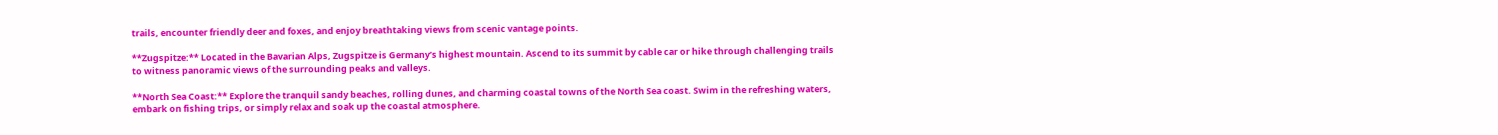trails, encounter friendly deer and foxes, and enjoy breathtaking views from scenic vantage points.

**Zugspitze:** Located in the Bavarian Alps, Zugspitze is Germany’s highest mountain. Ascend to its summit by cable car or hike through challenging trails to witness panoramic views of the surrounding peaks and valleys.

**North Sea Coast:** Explore the tranquil sandy beaches, rolling dunes, and charming coastal towns of the North Sea coast. Swim in the refreshing waters, embark on fishing trips, or simply relax and soak up the coastal atmosphere.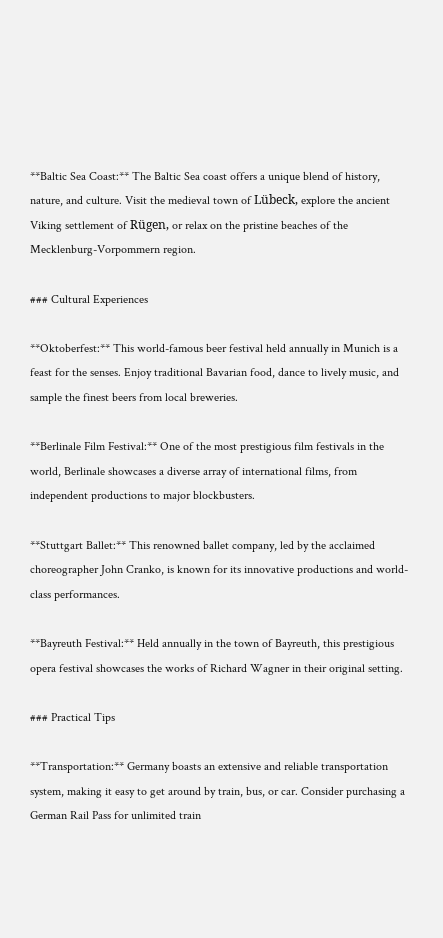**Baltic Sea Coast:** The Baltic Sea coast offers a unique blend of history, nature, and culture. Visit the medieval town of Lübeck, explore the ancient Viking settlement of Rügen, or relax on the pristine beaches of the Mecklenburg-Vorpommern region.

### Cultural Experiences

**Oktoberfest:** This world-famous beer festival held annually in Munich is a feast for the senses. Enjoy traditional Bavarian food, dance to lively music, and sample the finest beers from local breweries.

**Berlinale Film Festival:** One of the most prestigious film festivals in the world, Berlinale showcases a diverse array of international films, from independent productions to major blockbusters.

**Stuttgart Ballet:** This renowned ballet company, led by the acclaimed choreographer John Cranko, is known for its innovative productions and world-class performances.

**Bayreuth Festival:** Held annually in the town of Bayreuth, this prestigious opera festival showcases the works of Richard Wagner in their original setting.

### Practical Tips

**Transportation:** Germany boasts an extensive and reliable transportation system, making it easy to get around by train, bus, or car. Consider purchasing a German Rail Pass for unlimited train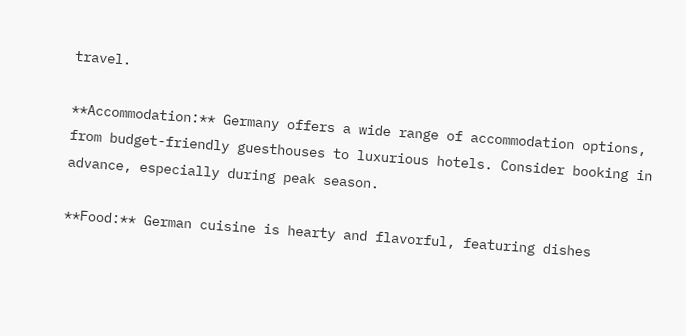travel.

**Accommodation:** Germany offers a wide range of accommodation options, from budget-friendly guesthouses to luxurious hotels. Consider booking in advance, especially during peak season.

**Food:** German cuisine is hearty and flavorful, featuring dishes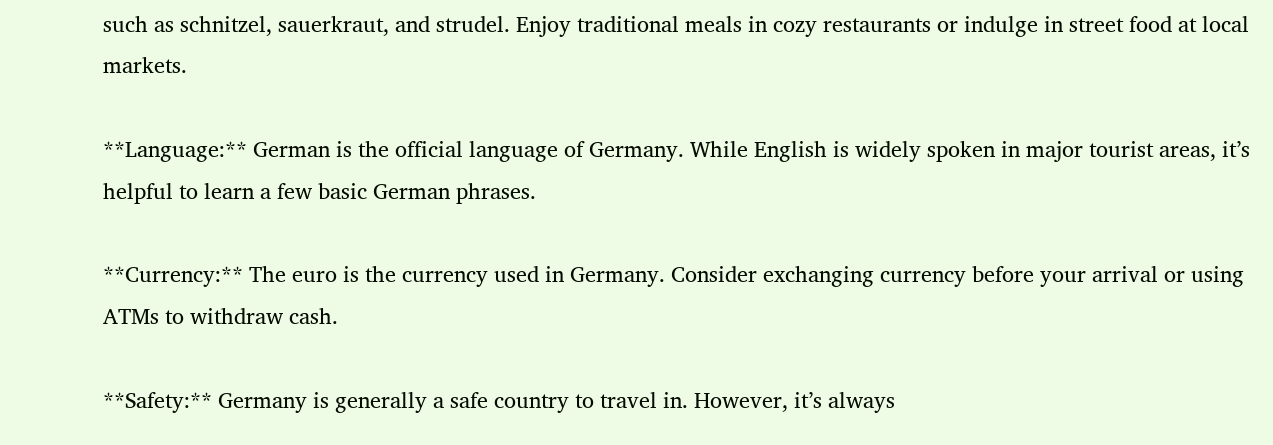such as schnitzel, sauerkraut, and strudel. Enjoy traditional meals in cozy restaurants or indulge in street food at local markets.

**Language:** German is the official language of Germany. While English is widely spoken in major tourist areas, it’s helpful to learn a few basic German phrases.

**Currency:** The euro is the currency used in Germany. Consider exchanging currency before your arrival or using ATMs to withdraw cash.

**Safety:** Germany is generally a safe country to travel in. However, it’s always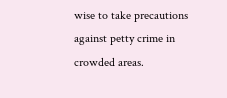wise to take precautions against petty crime in crowded areas.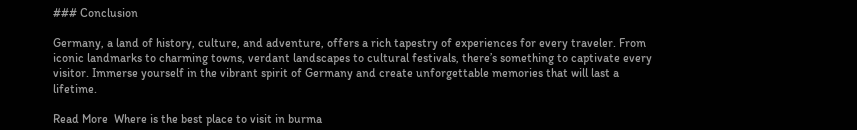### Conclusion

Germany, a land of history, culture, and adventure, offers a rich tapestry of experiences for every traveler. From iconic landmarks to charming towns, verdant landscapes to cultural festivals, there’s something to captivate every visitor. Immerse yourself in the vibrant spirit of Germany and create unforgettable memories that will last a lifetime.

Read More  Where is the best place to visit in burma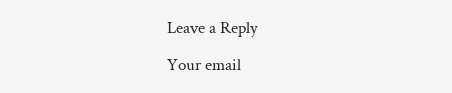Leave a Reply

Your email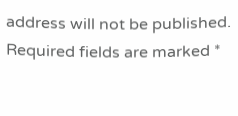address will not be published. Required fields are marked *